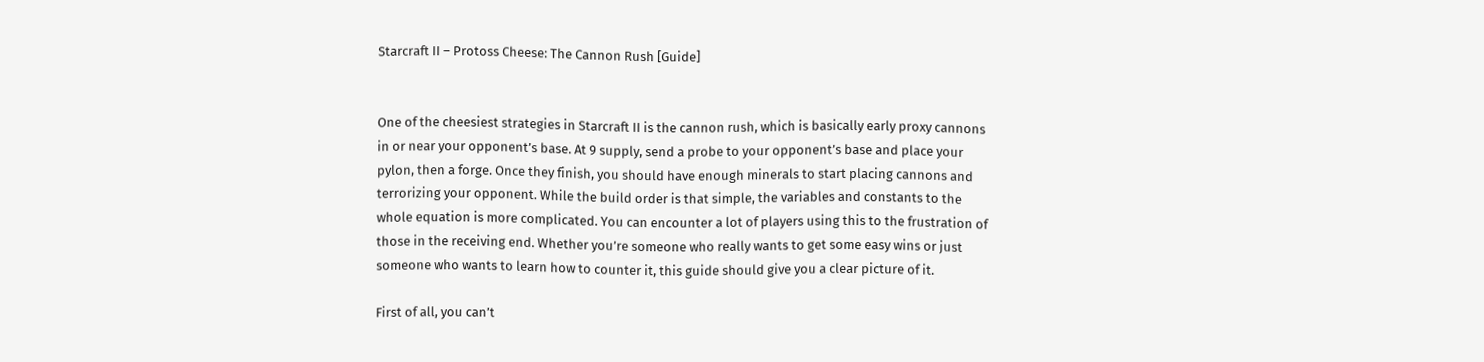Starcraft II – Protoss Cheese: The Cannon Rush [Guide]


One of the cheesiest strategies in Starcraft II is the cannon rush, which is basically early proxy cannons in or near your opponent’s base. At 9 supply, send a probe to your opponent’s base and place your pylon, then a forge. Once they finish, you should have enough minerals to start placing cannons and terrorizing your opponent. While the build order is that simple, the variables and constants to the whole equation is more complicated. You can encounter a lot of players using this to the frustration of those in the receiving end. Whether you’re someone who really wants to get some easy wins or just someone who wants to learn how to counter it, this guide should give you a clear picture of it.

First of all, you can’t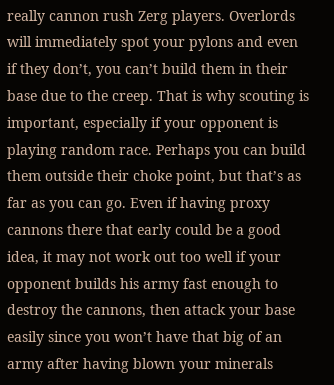really cannon rush Zerg players. Overlords will immediately spot your pylons and even if they don’t, you can’t build them in their base due to the creep. That is why scouting is important, especially if your opponent is playing random race. Perhaps you can build them outside their choke point, but that’s as far as you can go. Even if having proxy cannons there that early could be a good idea, it may not work out too well if your opponent builds his army fast enough to destroy the cannons, then attack your base easily since you won’t have that big of an army after having blown your minerals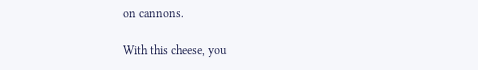on cannons.

With this cheese, you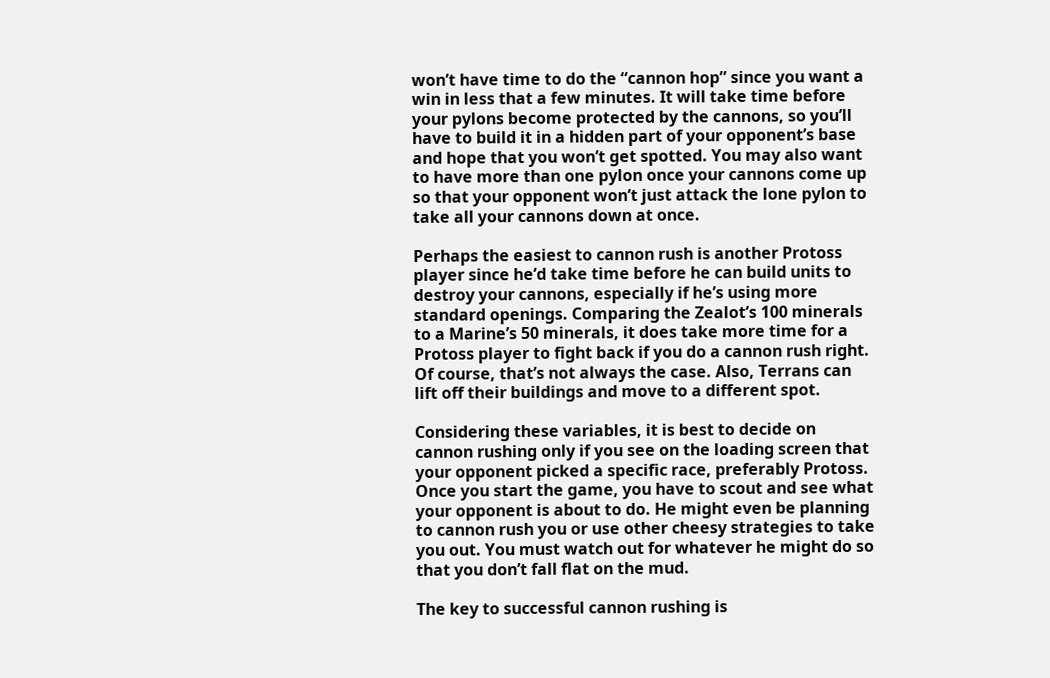won’t have time to do the “cannon hop” since you want a win in less that a few minutes. It will take time before your pylons become protected by the cannons, so you’ll have to build it in a hidden part of your opponent’s base and hope that you won’t get spotted. You may also want to have more than one pylon once your cannons come up so that your opponent won’t just attack the lone pylon to take all your cannons down at once.

Perhaps the easiest to cannon rush is another Protoss player since he’d take time before he can build units to destroy your cannons, especially if he’s using more standard openings. Comparing the Zealot’s 100 minerals to a Marine’s 50 minerals, it does take more time for a Protoss player to fight back if you do a cannon rush right. Of course, that’s not always the case. Also, Terrans can lift off their buildings and move to a different spot.

Considering these variables, it is best to decide on cannon rushing only if you see on the loading screen that your opponent picked a specific race, preferably Protoss. Once you start the game, you have to scout and see what your opponent is about to do. He might even be planning to cannon rush you or use other cheesy strategies to take you out. You must watch out for whatever he might do so that you don’t fall flat on the mud.

The key to successful cannon rushing is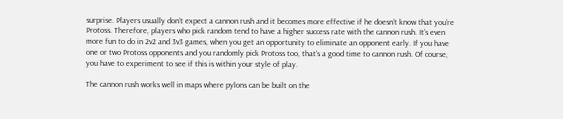surprise. Players usually don’t expect a cannon rush and it becomes more effective if he doesn’t know that you’re Protoss. Therefore, players who pick random tend to have a higher success rate with the cannon rush. It’s even more fun to do in 2v2 and 3v3 games, when you get an opportunity to eliminate an opponent early. If you have one or two Protoss opponents and you randomly pick Protoss too, that’s a good time to cannon rush. Of course, you have to experiment to see if this is within your style of play.

The cannon rush works well in maps where pylons can be built on the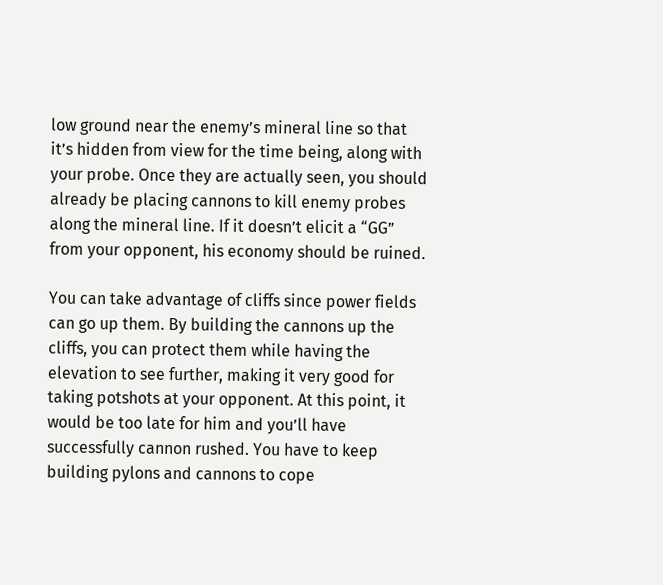low ground near the enemy’s mineral line so that it’s hidden from view for the time being, along with your probe. Once they are actually seen, you should already be placing cannons to kill enemy probes along the mineral line. If it doesn’t elicit a “GG” from your opponent, his economy should be ruined.

You can take advantage of cliffs since power fields can go up them. By building the cannons up the cliffs, you can protect them while having the elevation to see further, making it very good for taking potshots at your opponent. At this point, it would be too late for him and you’ll have successfully cannon rushed. You have to keep building pylons and cannons to cope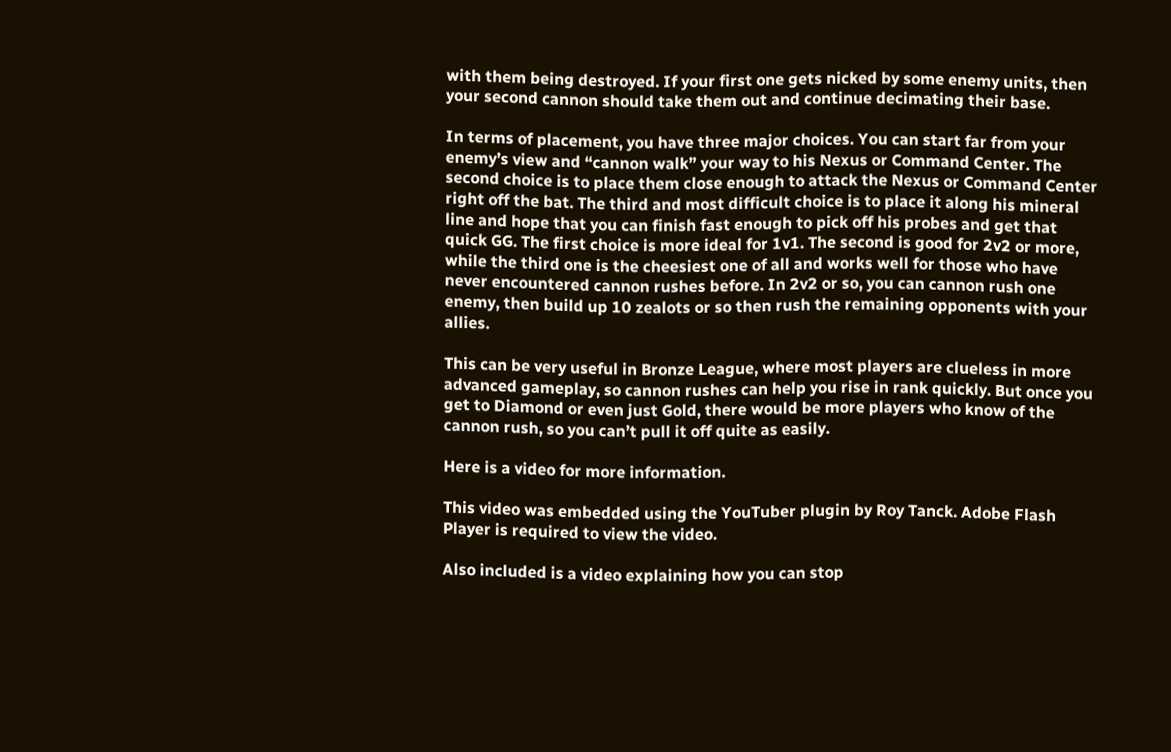with them being destroyed. If your first one gets nicked by some enemy units, then your second cannon should take them out and continue decimating their base.

In terms of placement, you have three major choices. You can start far from your enemy’s view and “cannon walk” your way to his Nexus or Command Center. The second choice is to place them close enough to attack the Nexus or Command Center right off the bat. The third and most difficult choice is to place it along his mineral line and hope that you can finish fast enough to pick off his probes and get that quick GG. The first choice is more ideal for 1v1. The second is good for 2v2 or more, while the third one is the cheesiest one of all and works well for those who have never encountered cannon rushes before. In 2v2 or so, you can cannon rush one enemy, then build up 10 zealots or so then rush the remaining opponents with your allies.

This can be very useful in Bronze League, where most players are clueless in more advanced gameplay, so cannon rushes can help you rise in rank quickly. But once you get to Diamond or even just Gold, there would be more players who know of the cannon rush, so you can’t pull it off quite as easily.

Here is a video for more information.

This video was embedded using the YouTuber plugin by Roy Tanck. Adobe Flash Player is required to view the video.

Also included is a video explaining how you can stop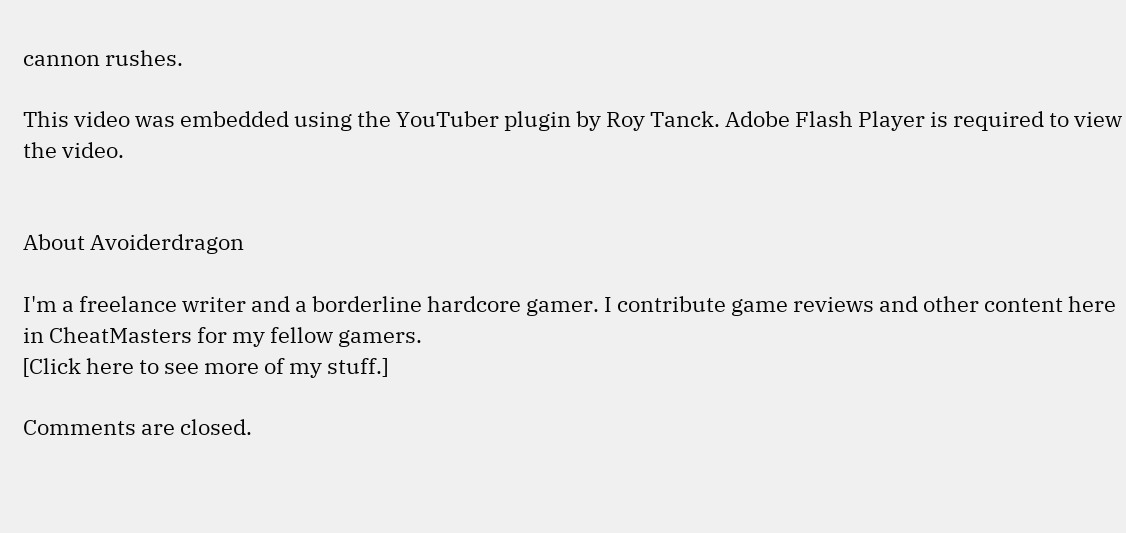cannon rushes.

This video was embedded using the YouTuber plugin by Roy Tanck. Adobe Flash Player is required to view the video.


About Avoiderdragon

I'm a freelance writer and a borderline hardcore gamer. I contribute game reviews and other content here in CheatMasters for my fellow gamers.
[Click here to see more of my stuff.]

Comments are closed.